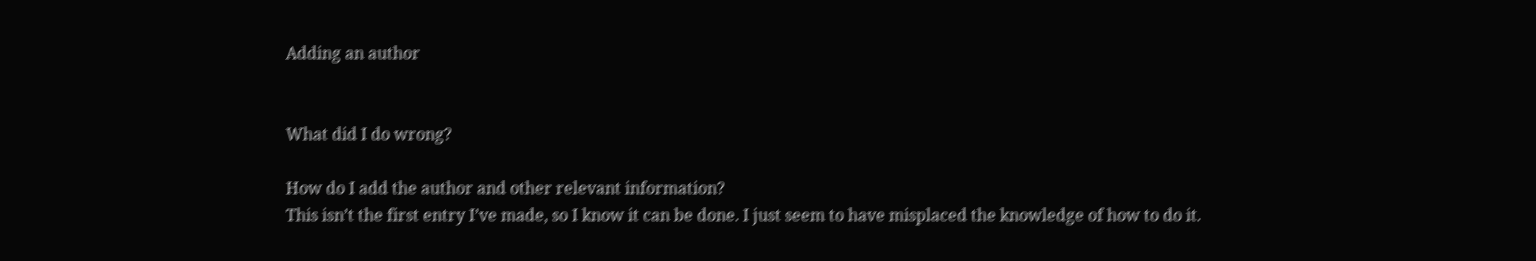Adding an author


What did I do wrong?

How do I add the author and other relevant information?
This isn’t the first entry I’ve made, so I know it can be done. I just seem to have misplaced the knowledge of how to do it.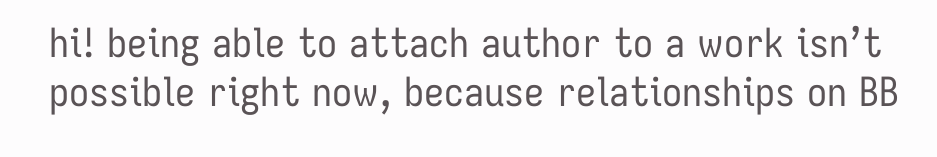hi! being able to attach author to a work isn’t possible right now, because relationships on BB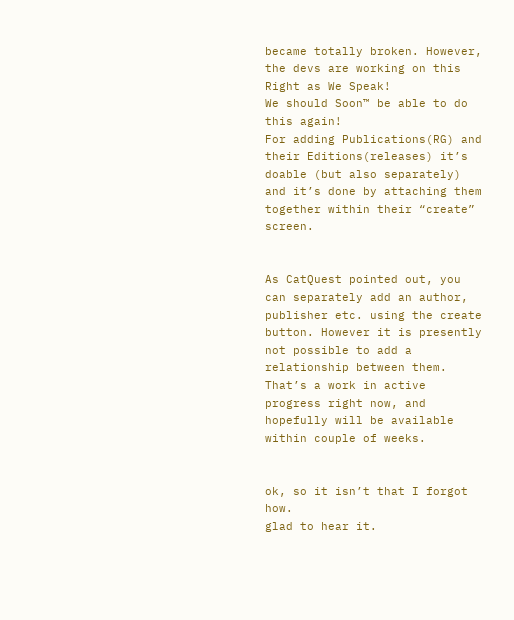became totally broken. However, the devs are working on this Right as We Speak!
We should Soon™ be able to do this again!
For adding Publications(RG) and their Editions(releases) it’s doable (but also separately) and it’s done by attaching them together within their “create” screen.


As CatQuest pointed out, you can separately add an author, publisher etc. using the create button. However it is presently not possible to add a relationship between them. That’s a work in active progress right now, and hopefully will be available within couple of weeks.


ok, so it isn’t that I forgot how.
glad to hear it.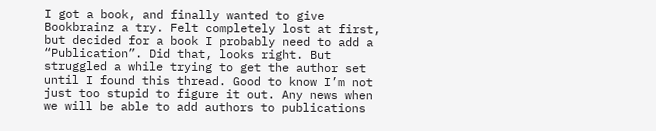I got a book, and finally wanted to give Bookbrainz a try. Felt completely lost at first, but decided for a book I probably need to add a “Publication”. Did that, looks right. But struggled a while trying to get the author set until I found this thread. Good to know I’m not just too stupid to figure it out. Any news when we will be able to add authors to publications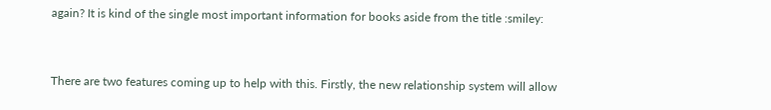again? It is kind of the single most important information for books aside from the title :smiley:


There are two features coming up to help with this. Firstly, the new relationship system will allow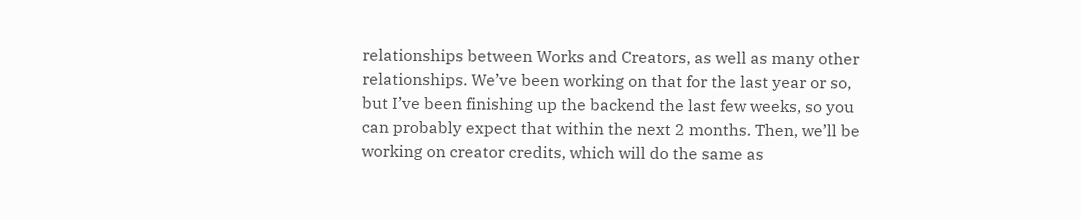relationships between Works and Creators, as well as many other relationships. We’ve been working on that for the last year or so, but I’ve been finishing up the backend the last few weeks, so you can probably expect that within the next 2 months. Then, we’ll be working on creator credits, which will do the same as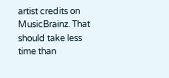artist credits on MusicBrainz. That should take less time than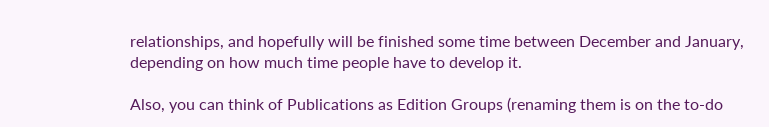relationships, and hopefully will be finished some time between December and January, depending on how much time people have to develop it.

Also, you can think of Publications as Edition Groups (renaming them is on the to-do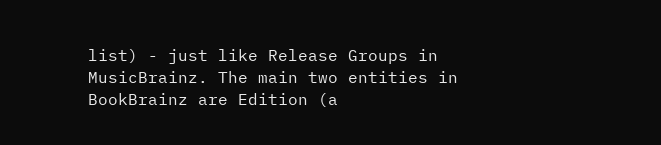list) - just like Release Groups in MusicBrainz. The main two entities in BookBrainz are Edition (a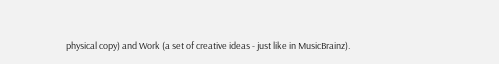physical copy) and Work (a set of creative ideas - just like in MusicBrainz).